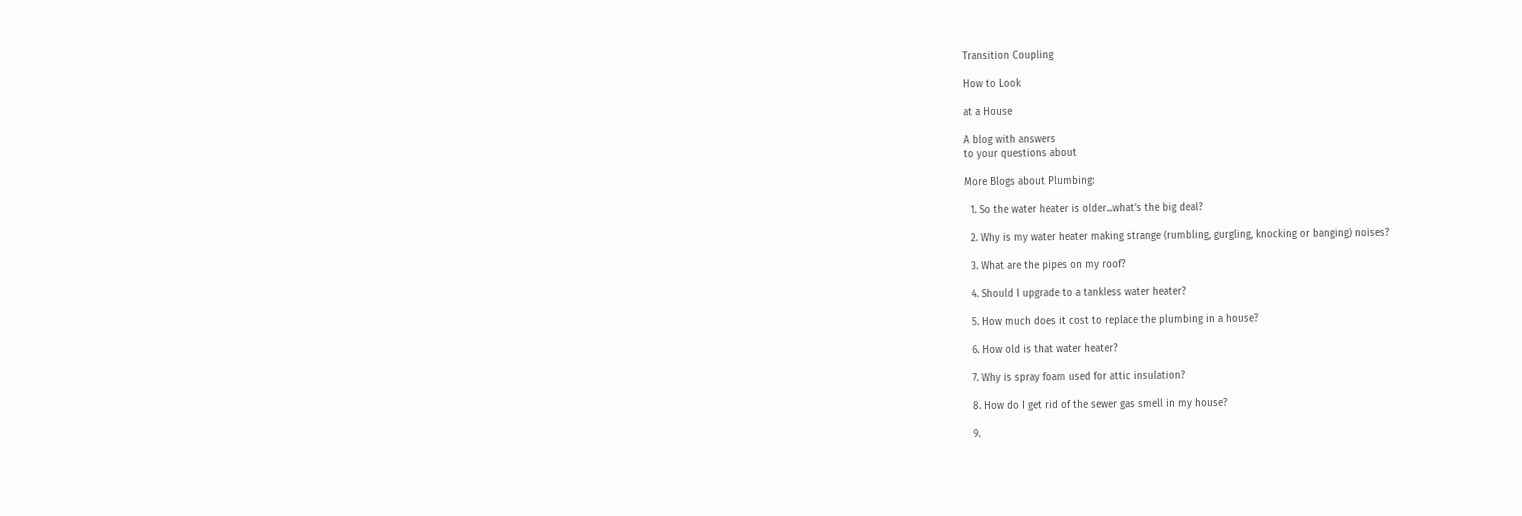Transition Coupling

How to Look

at a House

A blog with answers
to your questions about

More Blogs about Plumbing:

  1. So the water heater is older...what’s the big deal?

  2. Why is my water heater making strange (rumbling, gurgling, knocking or banging) noises?

  3. What are the pipes on my roof?

  4. Should I upgrade to a tankless water heater?

  5. How much does it cost to replace the plumbing in a house?

  6. How old is that water heater?

  7. Why is spray foam used for attic insulation?

  8. How do I get rid of the sewer gas smell in my house?

  9.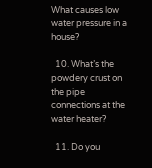What causes low water pressure in a house?

  10. What’s the powdery crust on the pipe connections at the water heater?

  11. Do you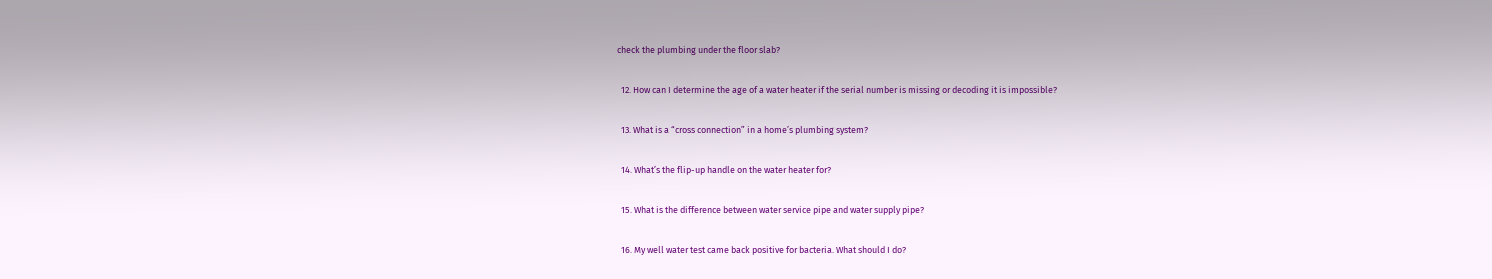check the plumbing under the floor slab?

  12. How can I determine the age of a water heater if the serial number is missing or decoding it is impossible?

  13. What is a “cross connection” in a home’s plumbing system?

  14. What’s the flip-up handle on the water heater for?

  15. What is the difference between water service pipe and water supply pipe?

  16. My well water test came back positive for bacteria. What should I do?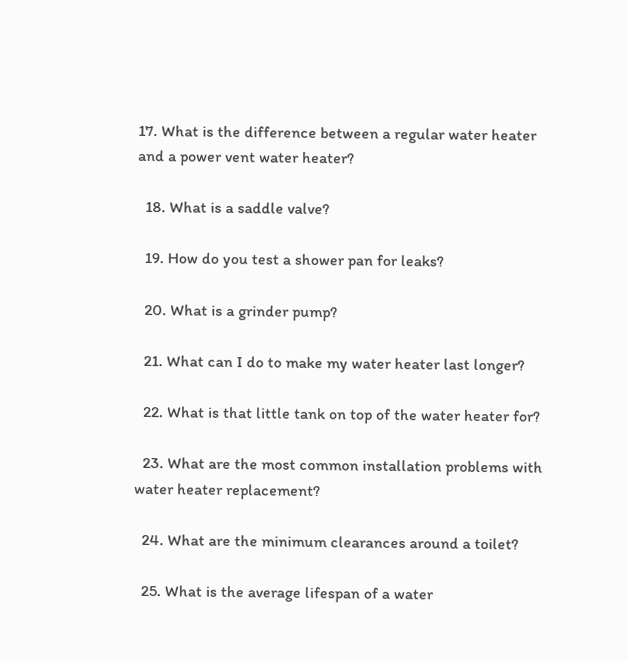17. What is the difference between a regular water heater and a power vent water heater?

  18. What is a saddle valve?

  19. How do you test a shower pan for leaks?

  20. What is a grinder pump?

  21. What can I do to make my water heater last longer?

  22. What is that little tank on top of the water heater for?

  23. What are the most common installation problems with water heater replacement?

  24. What are the minimum clearances around a toilet?

  25. What is the average lifespan of a water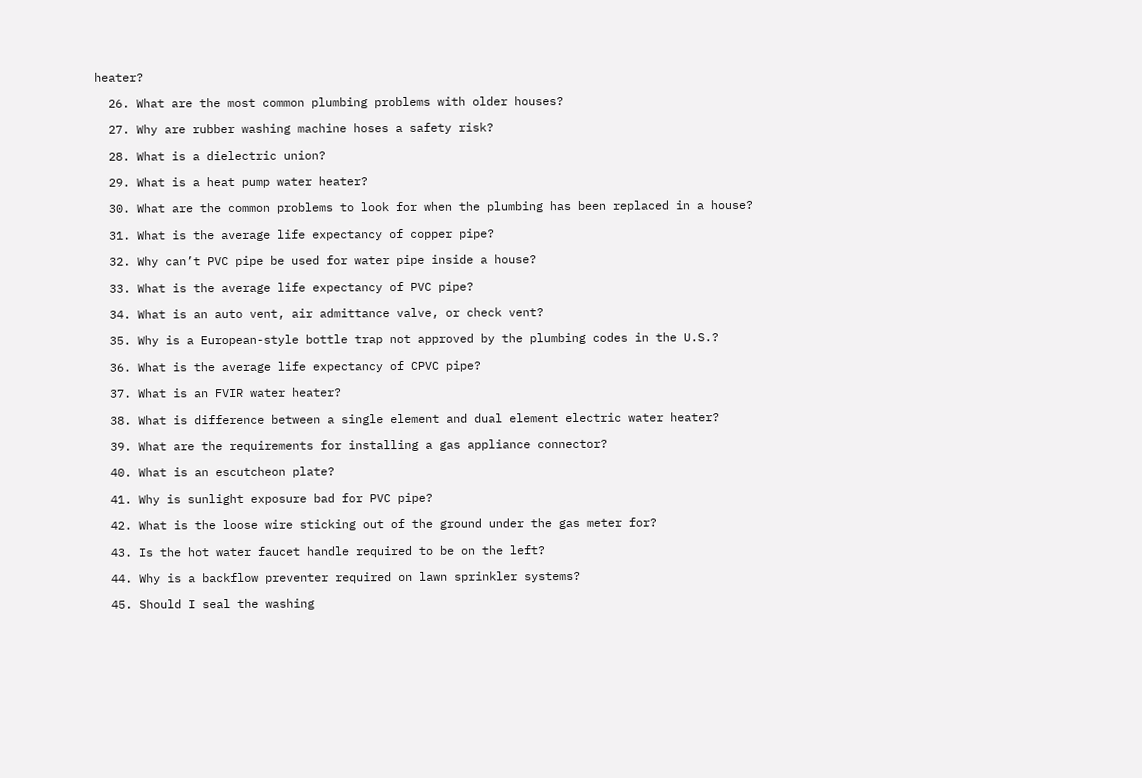heater?

  26. What are the most common plumbing problems with older houses?

  27. Why are rubber washing machine hoses a safety risk?

  28. What is a dielectric union?

  29. What is a heat pump water heater?

  30. What are the common problems to look for when the plumbing has been replaced in a house?

  31. What is the average life expectancy of copper pipe?

  32. Why can’t PVC pipe be used for water pipe inside a house?

  33. What is the average life expectancy of PVC pipe?

  34. What is an auto vent, air admittance valve, or check vent?

  35. Why is a European-style bottle trap not approved by the plumbing codes in the U.S.?

  36. What is the average life expectancy of CPVC pipe?

  37. What is an FVIR water heater?

  38. What is difference between a single element and dual element electric water heater?

  39. What are the requirements for installing a gas appliance connector?

  40. What is an escutcheon plate?

  41. Why is sunlight exposure bad for PVC pipe?

  42. What is the loose wire sticking out of the ground under the gas meter for?

  43. Is the hot water faucet handle required to be on the left?

  44. Why is a backflow preventer required on lawn sprinkler systems?

  45. Should I seal the washing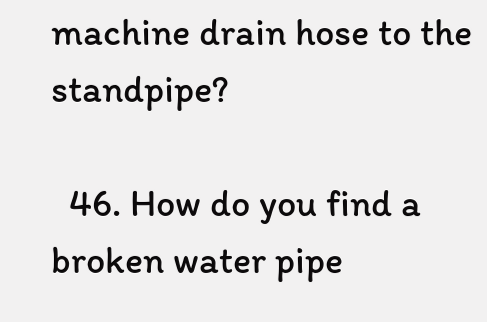machine drain hose to the standpipe?

  46. How do you find a broken water pipe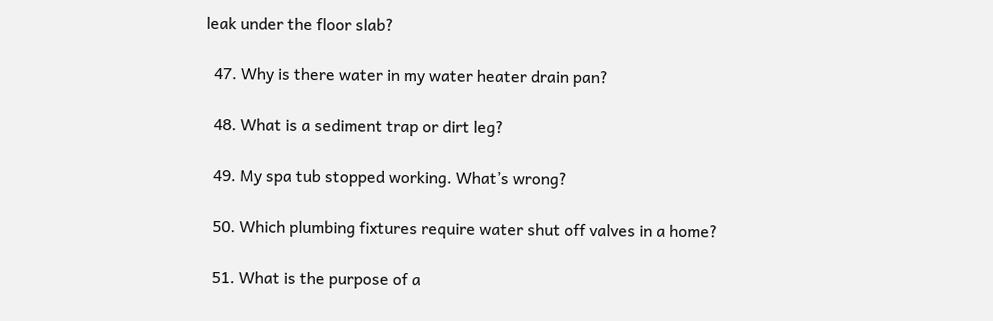leak under the floor slab?

  47. Why is there water in my water heater drain pan?

  48. What is a sediment trap or dirt leg?

  49. My spa tub stopped working. What’s wrong?

  50. Which plumbing fixtures require water shut off valves in a home?

  51. What is the purpose of a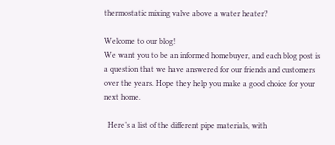thermostatic mixing valve above a water heater?

Welcome to our blog!
We want you to be an informed homebuyer, and each blog post is a question that we have answered for our friends and customers over the years. Hope they help you make a good choice for your next home.

  Here’s a list of the different pipe materials, with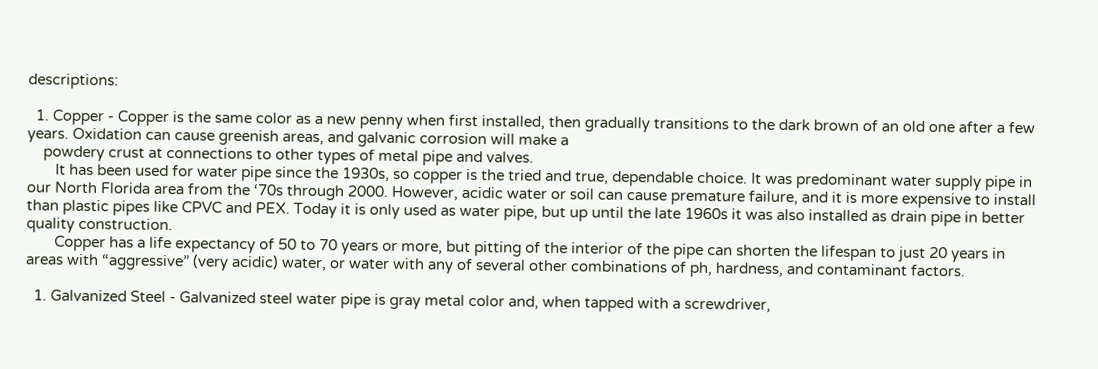descriptions:

  1. Copper - Copper is the same color as a new penny when first installed, then gradually transitions to the dark brown of an old one after a few years. Oxidation can cause greenish areas, and galvanic corrosion will make a
    powdery crust at connections to other types of metal pipe and valves.
       It has been used for water pipe since the 1930s, so copper is the tried and true, dependable choice. It was predominant water supply pipe in our North Florida area from the ‘70s through 2000. However, acidic water or soil can cause premature failure, and it is more expensive to install than plastic pipes like CPVC and PEX. Today it is only used as water pipe, but up until the late 1960s it was also installed as drain pipe in better quality construction.
       Copper has a life expectancy of 50 to 70 years or more, but pitting of the interior of the pipe can shorten the lifespan to just 20 years in areas with “aggressive” (very acidic) water, or water with any of several other combinations of ph, hardness, and contaminant factors.

  1. Galvanized Steel - Galvanized steel water pipe is gray metal color and, when tapped with a screwdriver,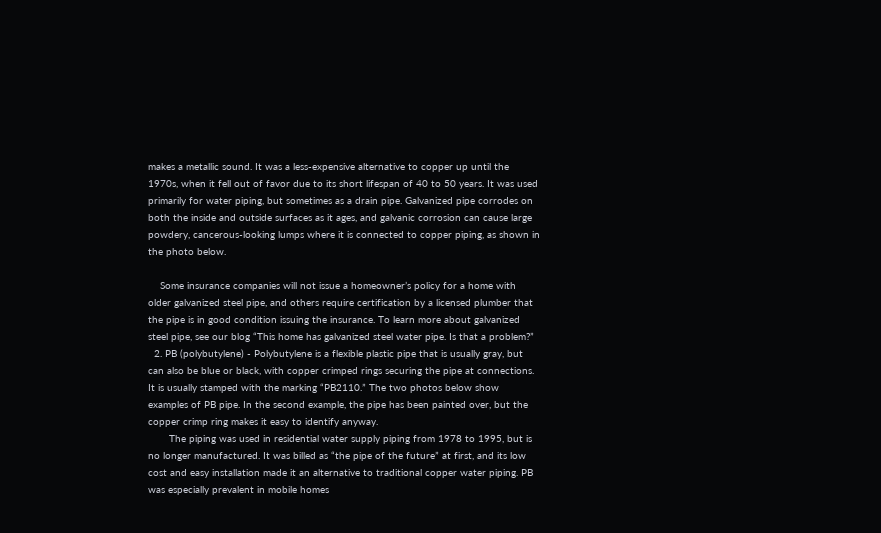makes a metallic sound. It was a less-expensive alternative to copper up until the 1970s, when it fell out of favor due to its short lifespan of 40 to 50 years. It was used primarily for water piping, but sometimes as a drain pipe. Galvanized pipe corrodes on both the inside and outside surfaces as it ages, and galvanic corrosion can cause large powdery, cancerous-looking lumps where it is connected to copper piping, as shown in the photo below.

    Some insurance companies will not issue a homeowner’s policy for a home with older galvanized steel pipe, and others require certification by a licensed plumber that the pipe is in good condition issuing the insurance. To learn more about galvanized steel pipe, see our blog “This home has galvanized steel water pipe. Is that a problem?”
  2. PB (polybutylene) - Polybutylene is a flexible plastic pipe that is usually gray, but can also be blue or black, with copper crimped rings securing the pipe at connections. It is usually stamped with the marking “PB2110.” The two photos below show examples of PB pipe. In the second example, the pipe has been painted over, but the copper crimp ring makes it easy to identify anyway.
       The piping was used in residential water supply piping from 1978 to 1995, but is no longer manufactured. It was billed as “the pipe of the future” at first, and its low cost and easy installation made it an alternative to traditional copper water piping. PB was especially prevalent in mobile homes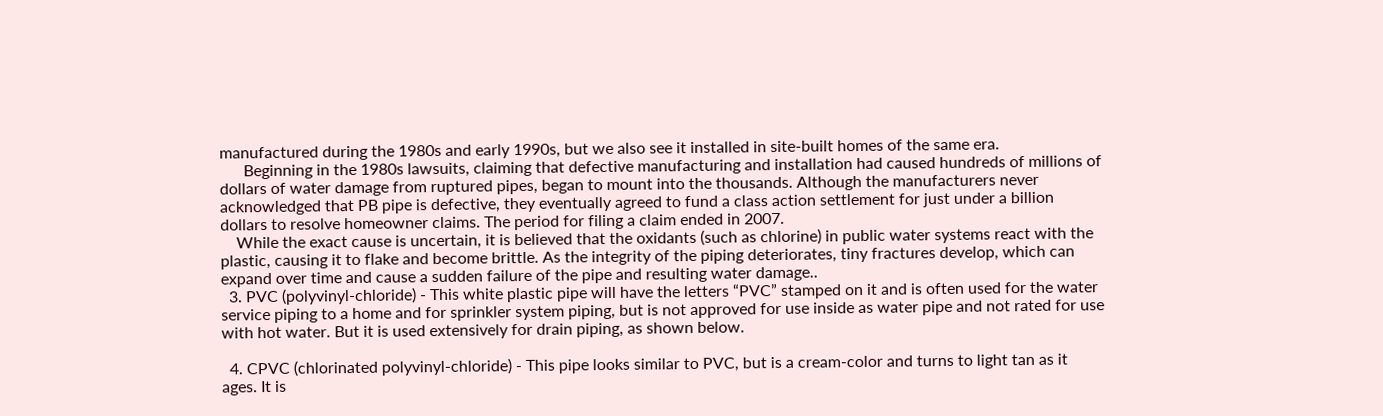manufactured during the 1980s and early 1990s, but we also see it installed in site-built homes of the same era.
      Beginning in the 1980s lawsuits, claiming that defective manufacturing and installation had caused hundreds of millions of dollars of water damage from ruptured pipes, began to mount into the thousands. Although the manufacturers never acknowledged that PB pipe is defective, they eventually agreed to fund a class action settlement for just under a billion dollars to resolve homeowner claims. The period for filing a claim ended in 2007.
    While the exact cause is uncertain, it is believed that the oxidants (such as chlorine) in public water systems react with the plastic, causing it to flake and become brittle. As the integrity of the piping deteriorates, tiny fractures develop, which can expand over time and cause a sudden failure of the pipe and resulting water damage..
  3. PVC (polyvinyl-chloride) - This white plastic pipe will have the letters “PVC” stamped on it and is often used for the water service piping to a home and for sprinkler system piping, but is not approved for use inside as water pipe and not rated for use with hot water. But it is used extensively for drain piping, as shown below.

  4. CPVC (chlorinated polyvinyl-chloride) - This pipe looks similar to PVC, but is a cream-color and turns to light tan as it ages. It is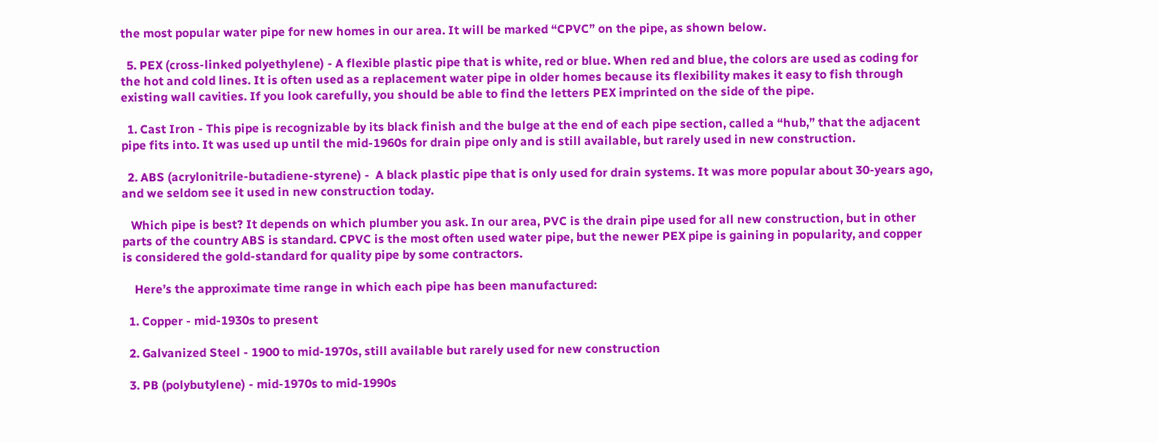the most popular water pipe for new homes in our area. It will be marked “CPVC” on the pipe, as shown below.

  5. PEX (cross-linked polyethylene) - A flexible plastic pipe that is white, red or blue. When red and blue, the colors are used as coding for the hot and cold lines. It is often used as a replacement water pipe in older homes because its flexibility makes it easy to fish through existing wall cavities. If you look carefully, you should be able to find the letters PEX imprinted on the side of the pipe.

  1. Cast Iron - This pipe is recognizable by its black finish and the bulge at the end of each pipe section, called a “hub,” that the adjacent pipe fits into. It was used up until the mid-1960s for drain pipe only and is still available, but rarely used in new construction.

  2. ABS (acrylonitrile-butadiene-styrene) -  A black plastic pipe that is only used for drain systems. It was more popular about 30-years ago, and we seldom see it used in new construction today.

   Which pipe is best? It depends on which plumber you ask. In our area, PVC is the drain pipe used for all new construction, but in other parts of the country ABS is standard. CPVC is the most often used water pipe, but the newer PEX pipe is gaining in popularity, and copper is considered the gold-standard for quality pipe by some contractors.

    Here’s the approximate time range in which each pipe has been manufactured:

  1. Copper - mid-1930s to present

  2. Galvanized Steel - 1900 to mid-1970s, still available but rarely used for new construction

  3. PB (polybutylene) - mid-1970s to mid-1990s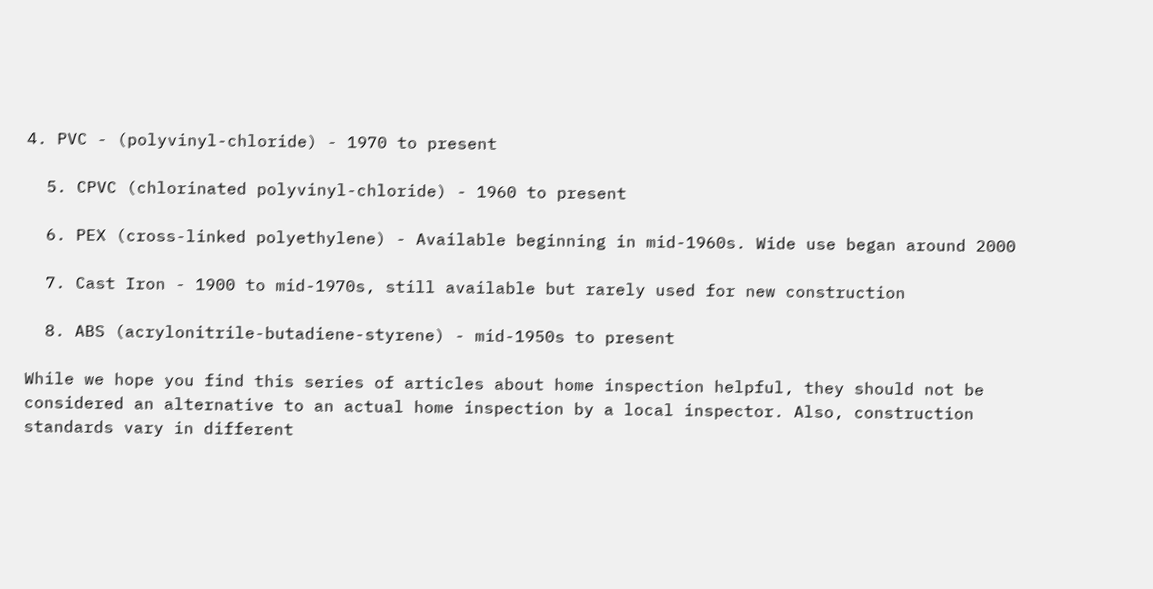4. PVC - (polyvinyl-chloride) - 1970 to present

  5. CPVC (chlorinated polyvinyl-chloride) - 1960 to present

  6. PEX (cross-linked polyethylene) - Available beginning in mid-1960s. Wide use began around 2000

  7. Cast Iron - 1900 to mid-1970s, still available but rarely used for new construction

  8. ABS (acrylonitrile-butadiene-styrene) - mid-1950s to present

While we hope you find this series of articles about home inspection helpful, they should not be considered an alternative to an actual home inspection by a local inspector. Also, construction standards vary in different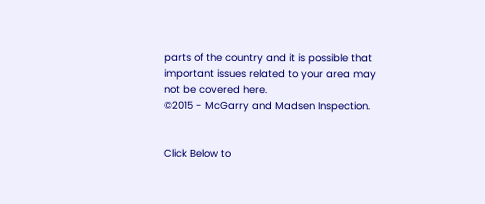parts of the country and it is possible that important issues related to your area may not be covered here.
©2015 - McGarry and Madsen Inspection.


Click Below to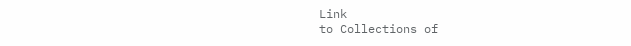Link
to Collections of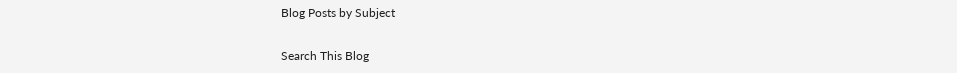Blog Posts by Subject

Search This Blog